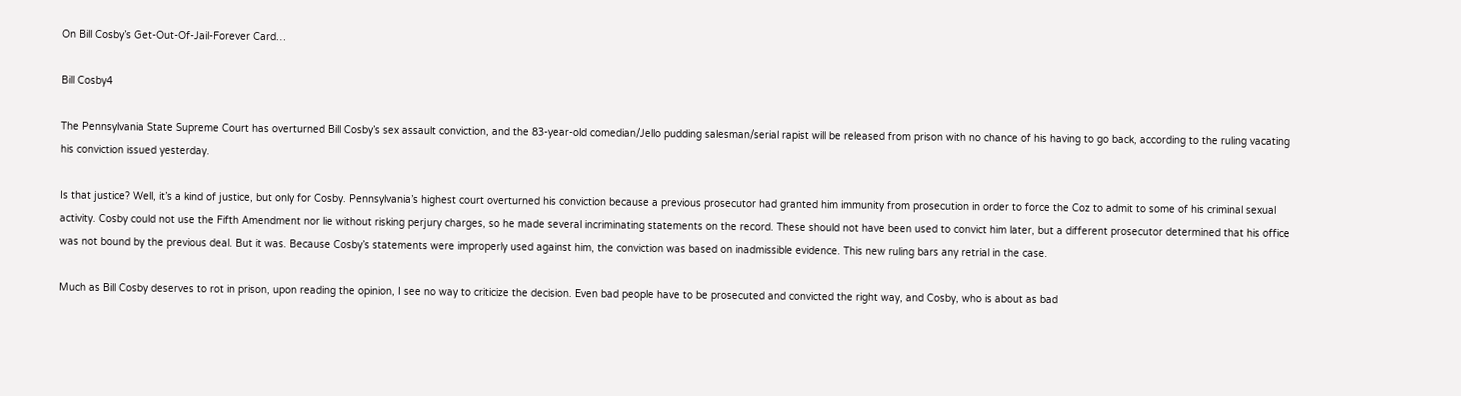On Bill Cosby’s Get-Out-Of-Jail-Forever Card…

Bill Cosby4

The Pennsylvania State Supreme Court has overturned Bill Cosby’s sex assault conviction, and the 83-year-old comedian/Jello pudding salesman/serial rapist will be released from prison with no chance of his having to go back, according to the ruling vacating his conviction issued yesterday.

Is that justice? Well, it’s a kind of justice, but only for Cosby. Pennsylvania’s highest court overturned his conviction because a previous prosecutor had granted him immunity from prosecution in order to force the Coz to admit to some of his criminal sexual activity. Cosby could not use the Fifth Amendment nor lie without risking perjury charges, so he made several incriminating statements on the record. These should not have been used to convict him later, but a different prosecutor determined that his office was not bound by the previous deal. But it was. Because Cosby’s statements were improperly used against him, the conviction was based on inadmissible evidence. This new ruling bars any retrial in the case.

Much as Bill Cosby deserves to rot in prison, upon reading the opinion, I see no way to criticize the decision. Even bad people have to be prosecuted and convicted the right way, and Cosby, who is about as bad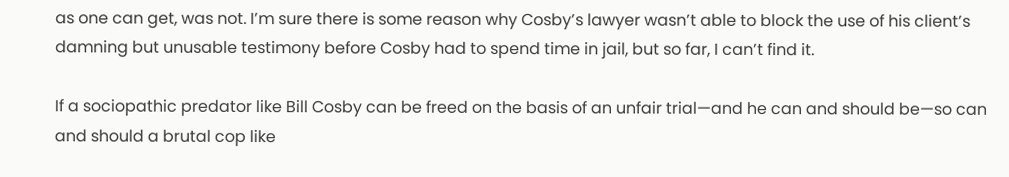as one can get, was not. I’m sure there is some reason why Cosby’s lawyer wasn’t able to block the use of his client’s damning but unusable testimony before Cosby had to spend time in jail, but so far, I can’t find it.

If a sociopathic predator like Bill Cosby can be freed on the basis of an unfair trial—and he can and should be—so can and should a brutal cop like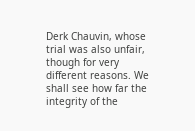Derk Chauvin, whose trial was also unfair, though for very different reasons. We shall see how far the integrity of the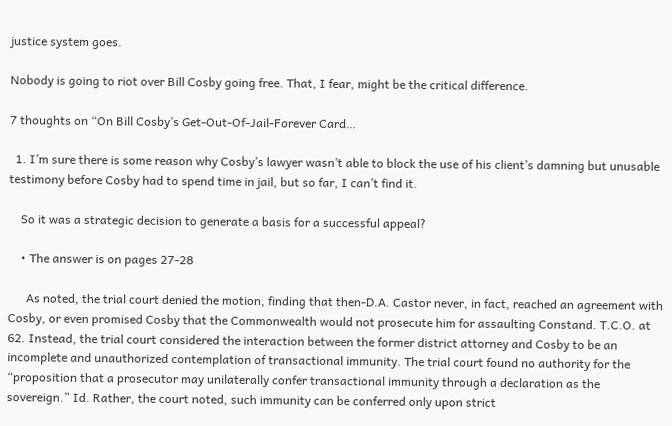justice system goes.

Nobody is going to riot over Bill Cosby going free. That, I fear, might be the critical difference.

7 thoughts on “On Bill Cosby’s Get-Out-Of-Jail-Forever Card…

  1. I’m sure there is some reason why Cosby’s lawyer wasn’t able to block the use of his client’s damning but unusable testimony before Cosby had to spend time in jail, but so far, I can’t find it.

    So it was a strategic decision to generate a basis for a successful appeal?

    • The answer is on pages 27-28

      As noted, the trial court denied the motion, finding that then-D.A. Castor never, in fact, reached an agreement with Cosby, or even promised Cosby that the Commonwealth would not prosecute him for assaulting Constand. T.C.O. at 62. Instead, the trial court considered the interaction between the former district attorney and Cosby to be an incomplete and unauthorized contemplation of transactional immunity. The trial court found no authority for the “proposition that a prosecutor may unilaterally confer transactional immunity through a declaration as the sovereign.” Id. Rather, the court noted, such immunity can be conferred only upon strict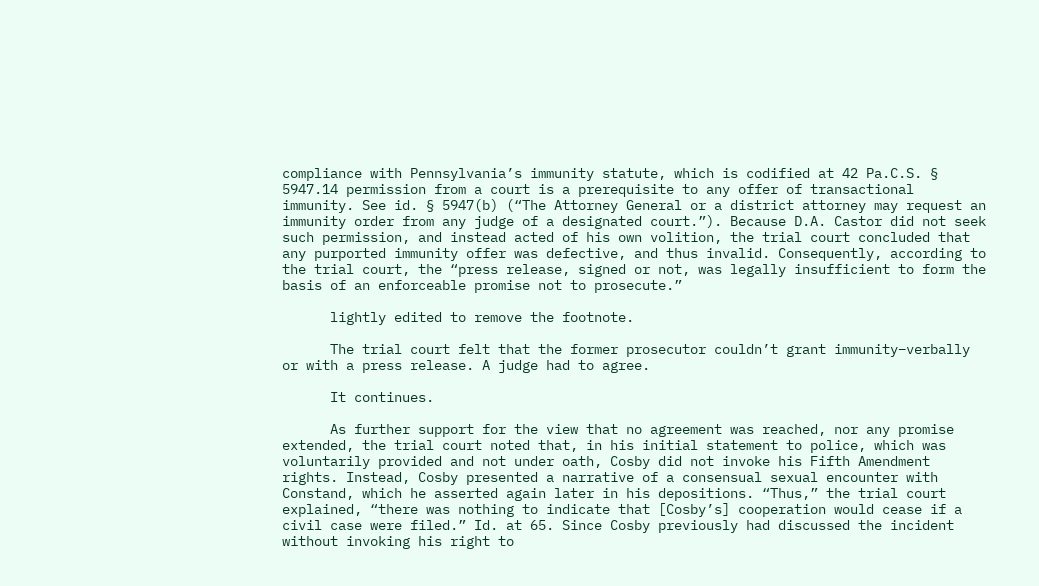compliance with Pennsylvania’s immunity statute, which is codified at 42 Pa.C.S. § 5947.14 permission from a court is a prerequisite to any offer of transactional immunity. See id. § 5947(b) (“The Attorney General or a district attorney may request an immunity order from any judge of a designated court.”). Because D.A. Castor did not seek such permission, and instead acted of his own volition, the trial court concluded that any purported immunity offer was defective, and thus invalid. Consequently, according to the trial court, the “press release, signed or not, was legally insufficient to form the basis of an enforceable promise not to prosecute.”

      lightly edited to remove the footnote.

      The trial court felt that the former prosecutor couldn’t grant immunity–verbally or with a press release. A judge had to agree.

      It continues.

      As further support for the view that no agreement was reached, nor any promise extended, the trial court noted that, in his initial statement to police, which was voluntarily provided and not under oath, Cosby did not invoke his Fifth Amendment rights. Instead, Cosby presented a narrative of a consensual sexual encounter with Constand, which he asserted again later in his depositions. “Thus,” the trial court explained, “there was nothing to indicate that [Cosby’s] cooperation would cease if a civil case were filed.” Id. at 65. Since Cosby previously had discussed the incident without invoking his right to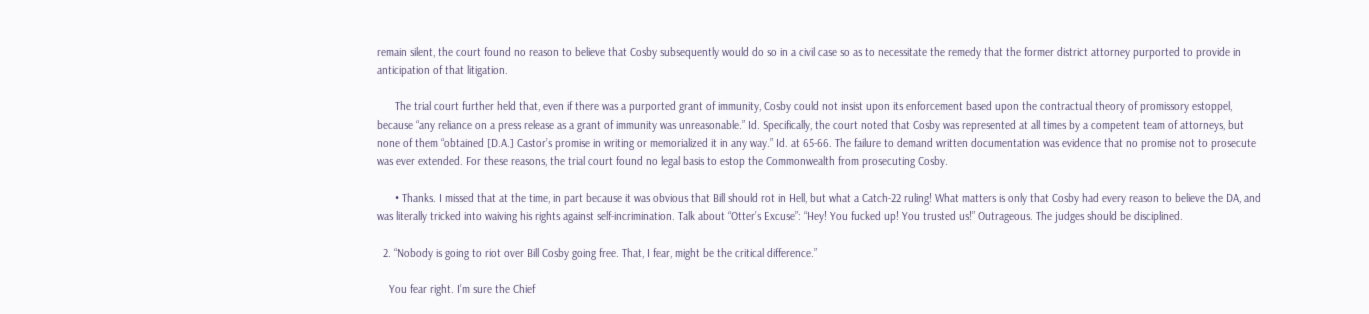remain silent, the court found no reason to believe that Cosby subsequently would do so in a civil case so as to necessitate the remedy that the former district attorney purported to provide in anticipation of that litigation.

      The trial court further held that, even if there was a purported grant of immunity, Cosby could not insist upon its enforcement based upon the contractual theory of promissory estoppel, because “any reliance on a press release as a grant of immunity was unreasonable.” Id. Specifically, the court noted that Cosby was represented at all times by a competent team of attorneys, but none of them “obtained [D.A.] Castor’s promise in writing or memorialized it in any way.” Id. at 65-66. The failure to demand written documentation was evidence that no promise not to prosecute was ever extended. For these reasons, the trial court found no legal basis to estop the Commonwealth from prosecuting Cosby.

      • Thanks. I missed that at the time, in part because it was obvious that Bill should rot in Hell, but what a Catch-22 ruling! What matters is only that Cosby had every reason to believe the DA, and was literally tricked into waiving his rights against self-incrimination. Talk about “Otter’s Excuse”: “Hey! You fucked up! You trusted us!” Outrageous. The judges should be disciplined.

  2. “Nobody is going to riot over Bill Cosby going free. That, I fear, might be the critical difference.”

    You fear right. I’m sure the Chief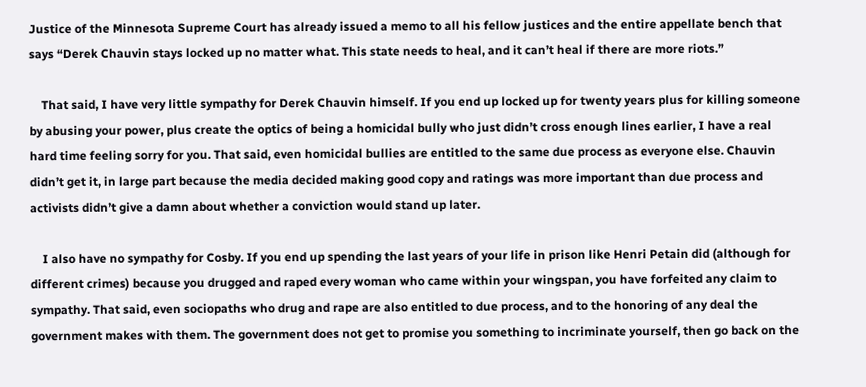Justice of the Minnesota Supreme Court has already issued a memo to all his fellow justices and the entire appellate bench that says “Derek Chauvin stays locked up no matter what. This state needs to heal, and it can’t heal if there are more riots.”

    That said, I have very little sympathy for Derek Chauvin himself. If you end up locked up for twenty years plus for killing someone by abusing your power, plus create the optics of being a homicidal bully who just didn’t cross enough lines earlier, I have a real hard time feeling sorry for you. That said, even homicidal bullies are entitled to the same due process as everyone else. Chauvin didn’t get it, in large part because the media decided making good copy and ratings was more important than due process and activists didn’t give a damn about whether a conviction would stand up later.

    I also have no sympathy for Cosby. If you end up spending the last years of your life in prison like Henri Petain did (although for different crimes) because you drugged and raped every woman who came within your wingspan, you have forfeited any claim to sympathy. That said, even sociopaths who drug and rape are also entitled to due process, and to the honoring of any deal the government makes with them. The government does not get to promise you something to incriminate yourself, then go back on the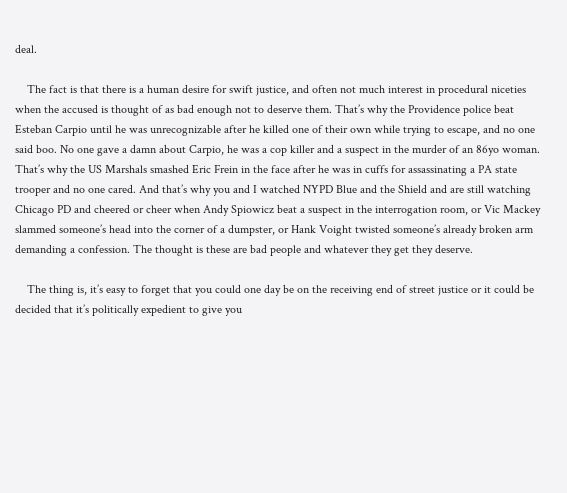deal.

    The fact is that there is a human desire for swift justice, and often not much interest in procedural niceties when the accused is thought of as bad enough not to deserve them. That’s why the Providence police beat Esteban Carpio until he was unrecognizable after he killed one of their own while trying to escape, and no one said boo. No one gave a damn about Carpio, he was a cop killer and a suspect in the murder of an 86yo woman. That’s why the US Marshals smashed Eric Frein in the face after he was in cuffs for assassinating a PA state trooper and no one cared. And that’s why you and I watched NYPD Blue and the Shield and are still watching Chicago PD and cheered or cheer when Andy Spiowicz beat a suspect in the interrogation room, or Vic Mackey slammed someone’s head into the corner of a dumpster, or Hank Voight twisted someone’s already broken arm demanding a confession. The thought is these are bad people and whatever they get they deserve.

    The thing is, it’s easy to forget that you could one day be on the receiving end of street justice or it could be decided that it’s politically expedient to give you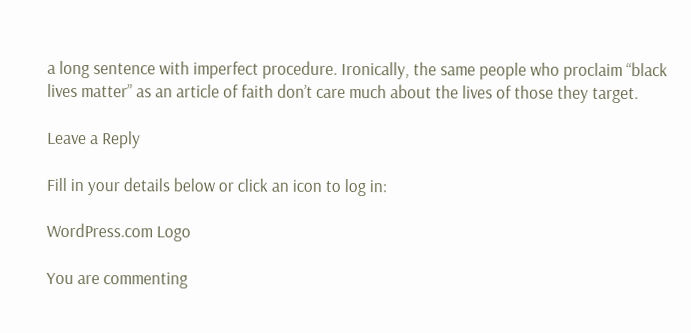a long sentence with imperfect procedure. Ironically, the same people who proclaim “black lives matter” as an article of faith don’t care much about the lives of those they target.

Leave a Reply

Fill in your details below or click an icon to log in:

WordPress.com Logo

You are commenting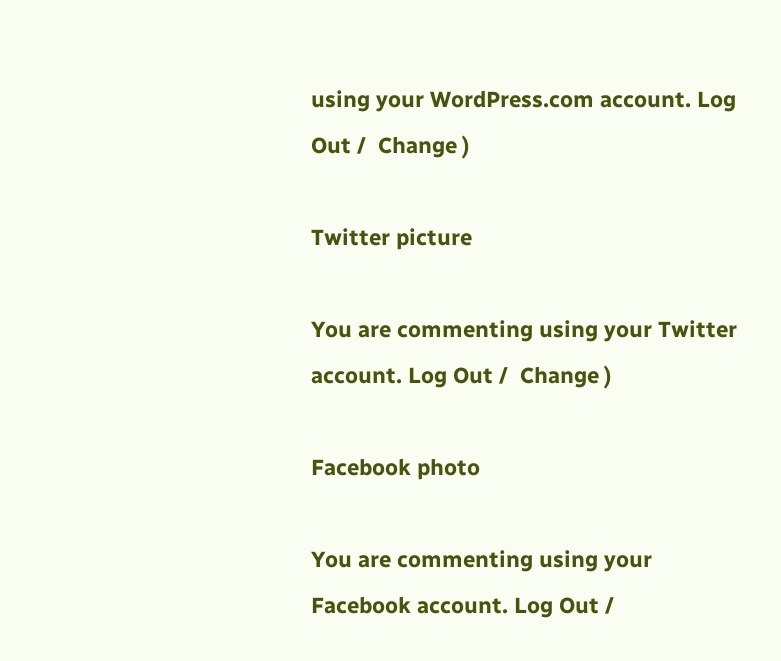using your WordPress.com account. Log Out /  Change )

Twitter picture

You are commenting using your Twitter account. Log Out /  Change )

Facebook photo

You are commenting using your Facebook account. Log Out /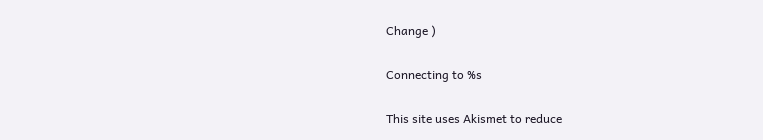Change )

Connecting to %s

This site uses Akismet to reduce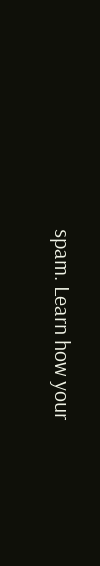spam. Learn how your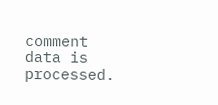comment data is processed.